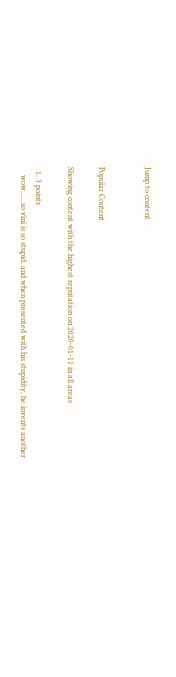Jump to content


Popular Content

Showing content with the highest reputation on 2020-01-11 in all areas

  1. 3 points
    wow......so vini is so stupid, and when presented with his stupidity, he invents another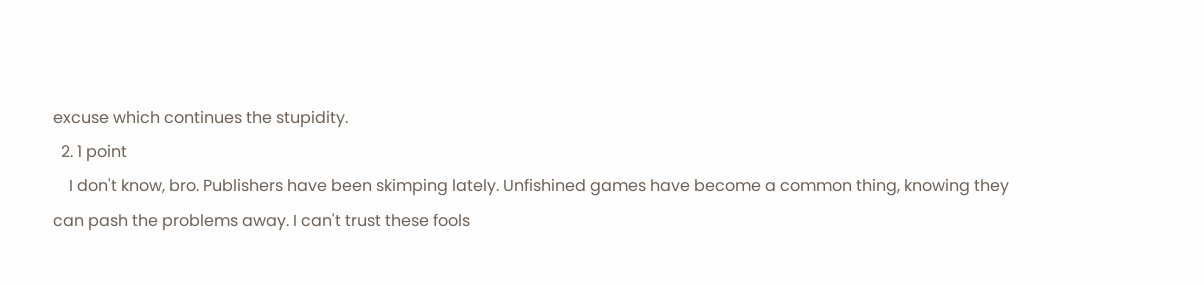excuse which continues the stupidity.
  2. 1 point
    I don't know, bro. Publishers have been skimping lately. Unfishined games have become a common thing, knowing they can pash the problems away. I can't trust these fools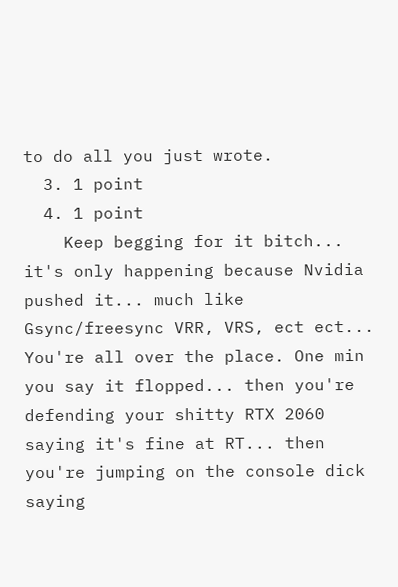to do all you just wrote.
  3. 1 point
  4. 1 point
    Keep begging for it bitch... it's only happening because Nvidia pushed it... much like Gsync/freesync VRR, VRS, ect ect... You're all over the place. One min you say it flopped... then you're defending your shitty RTX 2060 saying it's fine at RT... then you're jumping on the console dick saying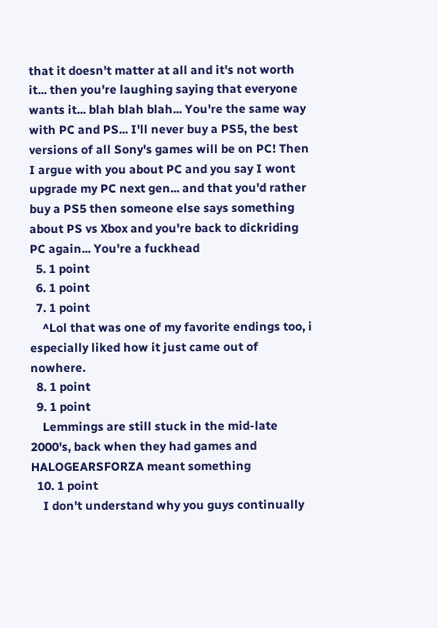that it doesn't matter at all and it's not worth it... then you're laughing saying that everyone wants it... blah blah blah... You're the same way with PC and PS... I'll never buy a PS5, the best versions of all Sony's games will be on PC! Then I argue with you about PC and you say I wont upgrade my PC next gen... and that you'd rather buy a PS5 then someone else says something about PS vs Xbox and you're back to dickriding PC again... You're a fuckhead
  5. 1 point
  6. 1 point
  7. 1 point
    ^Lol that was one of my favorite endings too, i especially liked how it just came out of nowhere.
  8. 1 point
  9. 1 point
    Lemmings are still stuck in the mid-late 2000's, back when they had games and HALOGEARSFORZA meant something
  10. 1 point
    I don't understand why you guys continually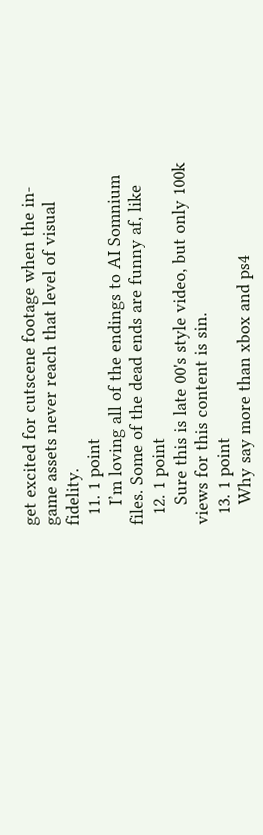get excited for cutscene footage when the in-game assets never reach that level of visual fidelity.
  11. 1 point
    I’m loving all of the endings to AI Somnium files. Some of the dead ends are funny af, like
  12. 1 point
    Sure this is late 00's style video, but only 100k views for this content is sin.
  13. 1 point
    Why say more than xbox and ps4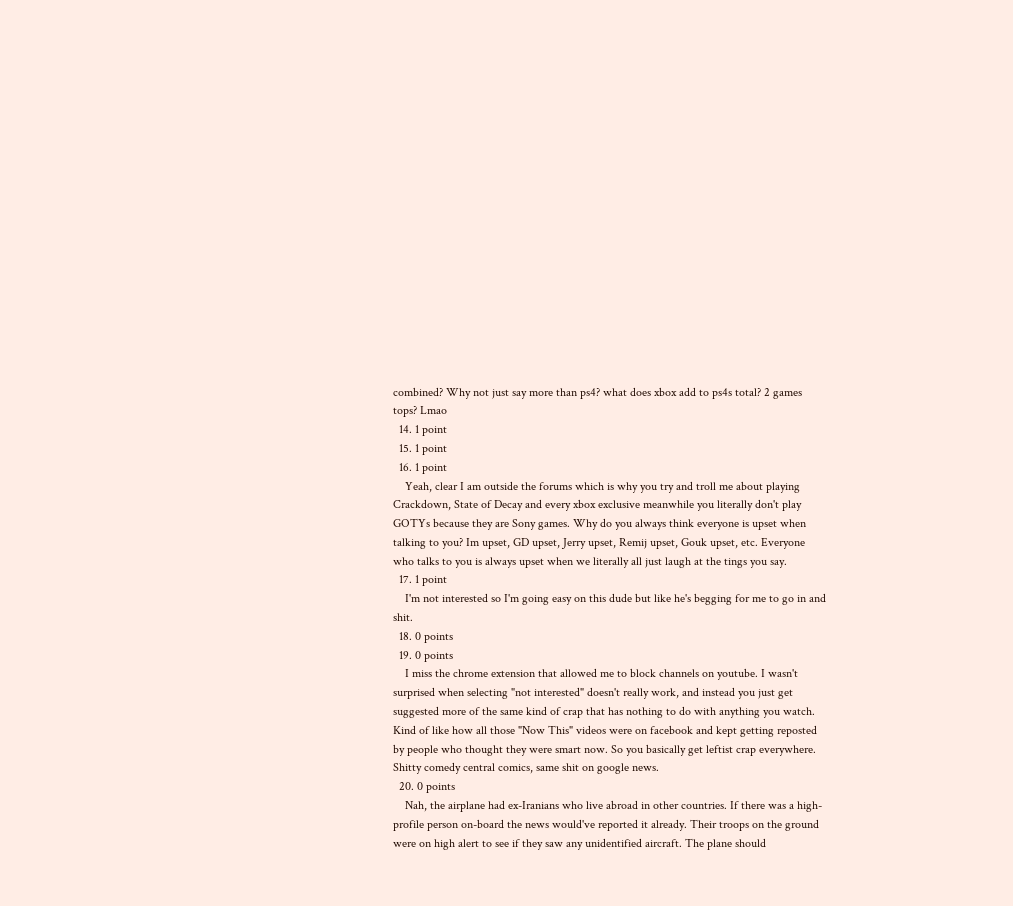combined? Why not just say more than ps4? what does xbox add to ps4s total? 2 games tops? Lmao
  14. 1 point
  15. 1 point
  16. 1 point
    Yeah, clear I am outside the forums which is why you try and troll me about playing Crackdown, State of Decay and every xbox exclusive meanwhile you literally don't play GOTYs because they are Sony games. Why do you always think everyone is upset when talking to you? Im upset, GD upset, Jerry upset, Remij upset, Gouk upset, etc. Everyone who talks to you is always upset when we literally all just laugh at the tings you say.
  17. 1 point
    I'm not interested so I'm going easy on this dude but like he's begging for me to go in and shit.
  18. 0 points
  19. 0 points
    I miss the chrome extension that allowed me to block channels on youtube. I wasn't surprised when selecting "not interested" doesn't really work, and instead you just get suggested more of the same kind of crap that has nothing to do with anything you watch. Kind of like how all those "Now This" videos were on facebook and kept getting reposted by people who thought they were smart now. So you basically get leftist crap everywhere. Shitty comedy central comics, same shit on google news.
  20. 0 points
    Nah, the airplane had ex-Iranians who live abroad in other countries. If there was a high-profile person on-board the news would've reported it already. Their troops on the ground were on high alert to see if they saw any unidentified aircraft. The plane should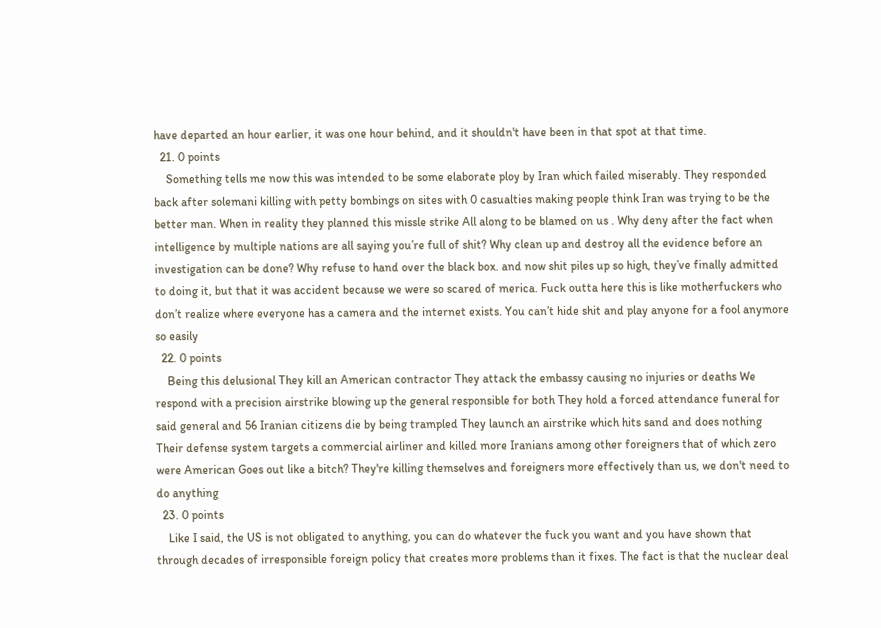have departed an hour earlier, it was one hour behind, and it shouldn't have been in that spot at that time.
  21. 0 points
    Something tells me now this was intended to be some elaborate ploy by Iran which failed miserably. They responded back after solemani killing with petty bombings on sites with 0 casualties making people think Iran was trying to be the better man. When in reality they planned this missle strike All along to be blamed on us . Why deny after the fact when intelligence by multiple nations are all saying you’re full of shit? Why clean up and destroy all the evidence before an investigation can be done? Why refuse to hand over the black box. and now shit piles up so high, they’ve finally admitted to doing it, but that it was accident because we were so scared of merica. Fuck outta here this is like motherfuckers who don’t realize where everyone has a camera and the internet exists. You can’t hide shit and play anyone for a fool anymore so easily
  22. 0 points
    Being this delusional They kill an American contractor They attack the embassy causing no injuries or deaths We respond with a precision airstrike blowing up the general responsible for both They hold a forced attendance funeral for said general and 56 Iranian citizens die by being trampled They launch an airstrike which hits sand and does nothing Their defense system targets a commercial airliner and killed more Iranians among other foreigners that of which zero were American Goes out like a bitch? They're killing themselves and foreigners more effectively than us, we don't need to do anything
  23. 0 points
    Like I said, the US is not obligated to anything, you can do whatever the fuck you want and you have shown that through decades of irresponsible foreign policy that creates more problems than it fixes. The fact is that the nuclear deal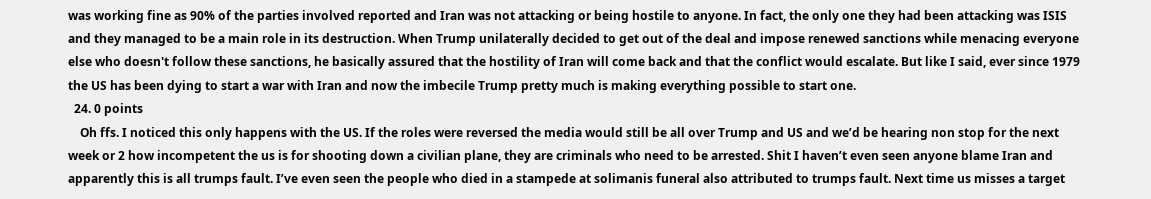was working fine as 90% of the parties involved reported and Iran was not attacking or being hostile to anyone. In fact, the only one they had been attacking was ISIS and they managed to be a main role in its destruction. When Trump unilaterally decided to get out of the deal and impose renewed sanctions while menacing everyone else who doesn't follow these sanctions, he basically assured that the hostility of Iran will come back and that the conflict would escalate. But like I said, ever since 1979 the US has been dying to start a war with Iran and now the imbecile Trump pretty much is making everything possible to start one.
  24. 0 points
    Oh ffs. I noticed this only happens with the US. If the roles were reversed the media would still be all over Trump and US and we’d be hearing non stop for the next week or 2 how incompetent the us is for shooting down a civilian plane, they are criminals who need to be arrested. Shit I haven’t even seen anyone blame Iran and apparently this is all trumps fault. I’ve even seen the people who died in a stampede at solimanis funeral also attributed to trumps fault. Next time us misses a target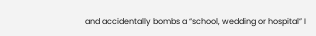and accidentally bombs a “school, wedding or hospital” I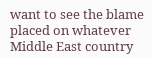want to see the blame placed on whatever Middle East country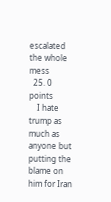escalated the whole mess
  25. 0 points
    I hate trump as much as anyone but putting the blame on him for Iran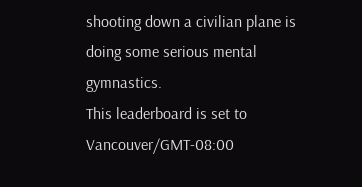shooting down a civilian plane is doing some serious mental gymnastics.
This leaderboard is set to Vancouver/GMT-08:00